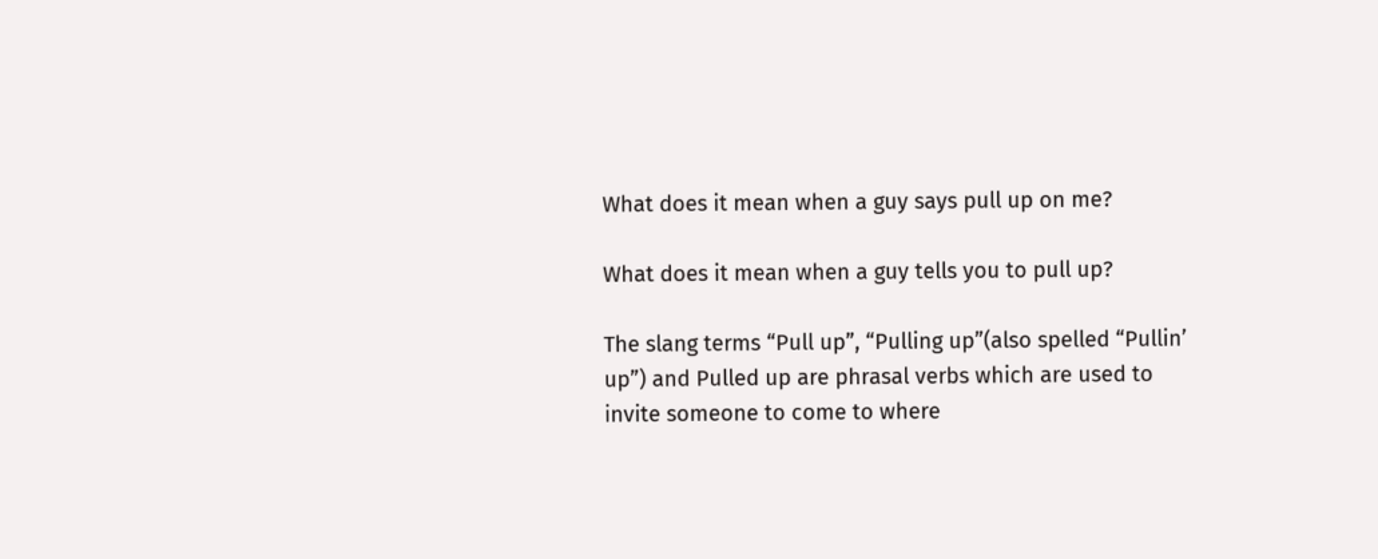What does it mean when a guy says pull up on me?

What does it mean when a guy tells you to pull up?

The slang terms “Pull up”, “Pulling up”(also spelled “Pullin’ up”) and Pulled up are phrasal verbs which are used to invite someone to come to where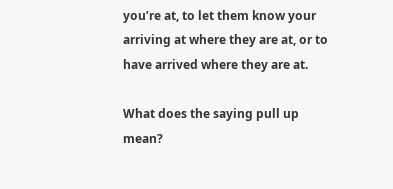you’re at, to let them know your arriving at where they are at, or to have arrived where they are at.

What does the saying pull up mean?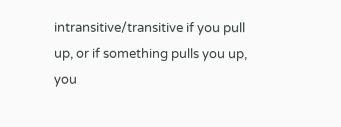intransitive/transitive if you pull up, or if something pulls you up, you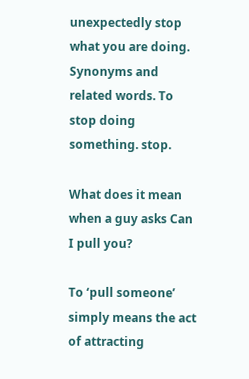unexpectedly stop what you are doing. Synonyms and related words. To stop doing something. stop.

What does it mean when a guy asks Can I pull you?

To ‘pull someone’ simply means the act of attracting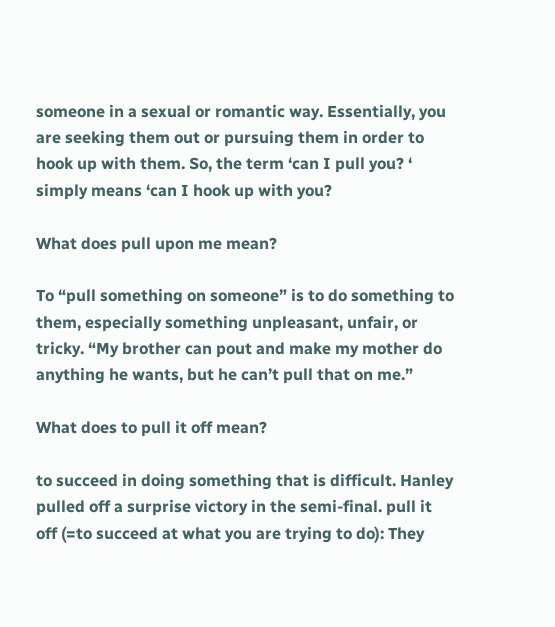someone in a sexual or romantic way. Essentially, you are seeking them out or pursuing them in order to hook up with them. So, the term ‘can I pull you? ‘ simply means ‘can I hook up with you?

What does pull upon me mean?

To “pull something on someone” is to do something to them, especially something unpleasant, unfair, or tricky. “My brother can pout and make my mother do anything he wants, but he can’t pull that on me.”

What does to pull it off mean?

to succeed in doing something that is difficult. Hanley pulled off a surprise victory in the semi-final. pull it off (=to succeed at what you are trying to do): They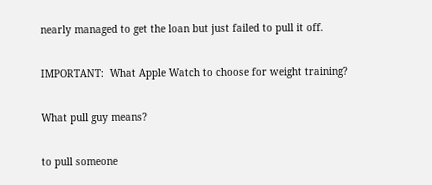nearly managed to get the loan but just failed to pull it off.

IMPORTANT:  What Apple Watch to choose for weight training?

What pull guy means?

to pull someone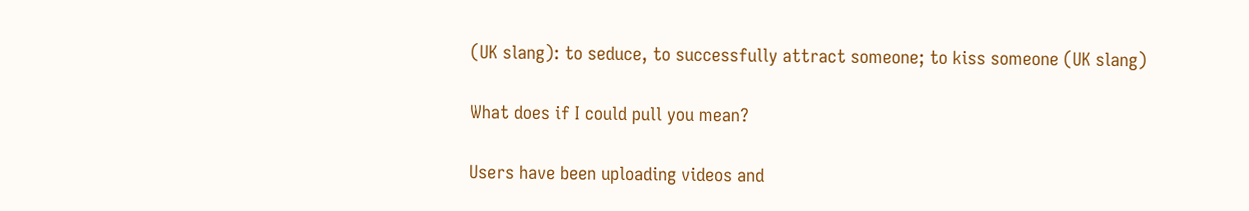(UK slang): to seduce, to successfully attract someone; to kiss someone (UK slang)

What does if I could pull you mean?

Users have been uploading videos and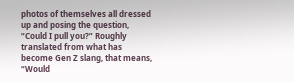photos of themselves all dressed up and posing the question, “Could I pull you?” Roughly translated from what has become Gen Z slang, that means, “Would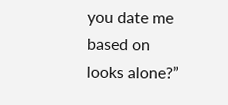you date me based on looks alone?”